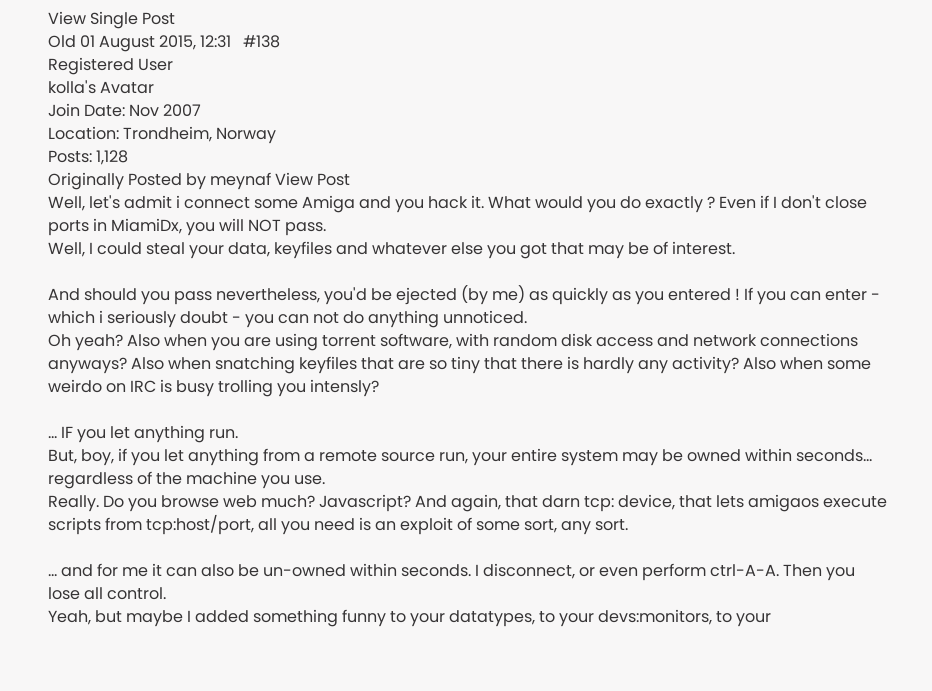View Single Post
Old 01 August 2015, 12:31   #138
Registered User
kolla's Avatar
Join Date: Nov 2007
Location: Trondheim, Norway
Posts: 1,128
Originally Posted by meynaf View Post
Well, let's admit i connect some Amiga and you hack it. What would you do exactly ? Even if I don't close ports in MiamiDx, you will NOT pass.
Well, I could steal your data, keyfiles and whatever else you got that may be of interest.

And should you pass nevertheless, you'd be ejected (by me) as quickly as you entered ! If you can enter - which i seriously doubt - you can not do anything unnoticed.
Oh yeah? Also when you are using torrent software, with random disk access and network connections anyways? Also when snatching keyfiles that are so tiny that there is hardly any activity? Also when some weirdo on IRC is busy trolling you intensly?

... IF you let anything run.
But, boy, if you let anything from a remote source run, your entire system may be owned within seconds... regardless of the machine you use.
Really. Do you browse web much? Javascript? And again, that darn tcp: device, that lets amigaos execute scripts from tcp:host/port, all you need is an exploit of some sort, any sort.

... and for me it can also be un-owned within seconds. I disconnect, or even perform ctrl-A-A. Then you lose all control.
Yeah, but maybe I added something funny to your datatypes, to your devs:monitors, to your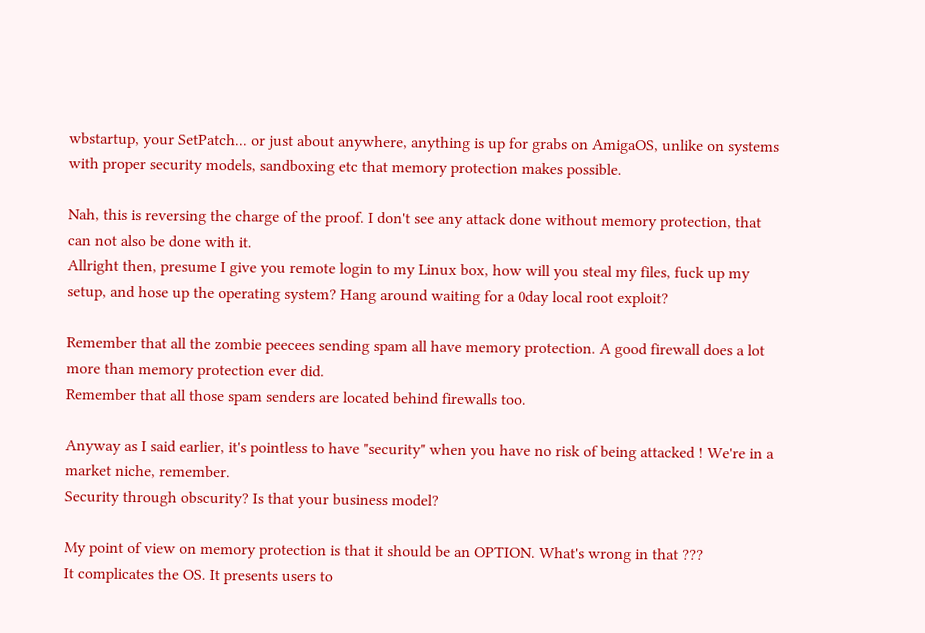wbstartup, your SetPatch... or just about anywhere, anything is up for grabs on AmigaOS, unlike on systems with proper security models, sandboxing etc that memory protection makes possible.

Nah, this is reversing the charge of the proof. I don't see any attack done without memory protection, that can not also be done with it.
Allright then, presume I give you remote login to my Linux box, how will you steal my files, fuck up my setup, and hose up the operating system? Hang around waiting for a 0day local root exploit?

Remember that all the zombie peecees sending spam all have memory protection. A good firewall does a lot more than memory protection ever did.
Remember that all those spam senders are located behind firewalls too.

Anyway as I said earlier, it's pointless to have "security" when you have no risk of being attacked ! We're in a market niche, remember.
Security through obscurity? Is that your business model?

My point of view on memory protection is that it should be an OPTION. What's wrong in that ???
It complicates the OS. It presents users to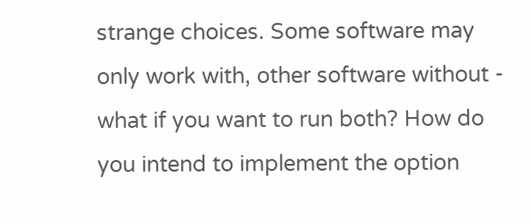strange choices. Some software may only work with, other software without - what if you want to run both? How do you intend to implement the option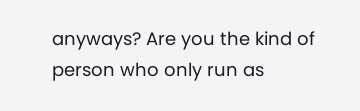anyways? Are you the kind of person who only run as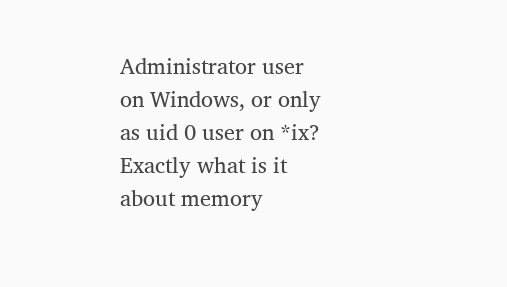Administrator user on Windows, or only as uid 0 user on *ix? Exactly what is it about memory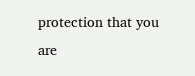protection that you are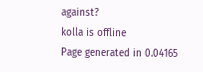against?
kolla is offline
Page generated in 0.04165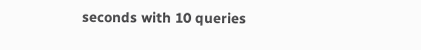seconds with 10 queries